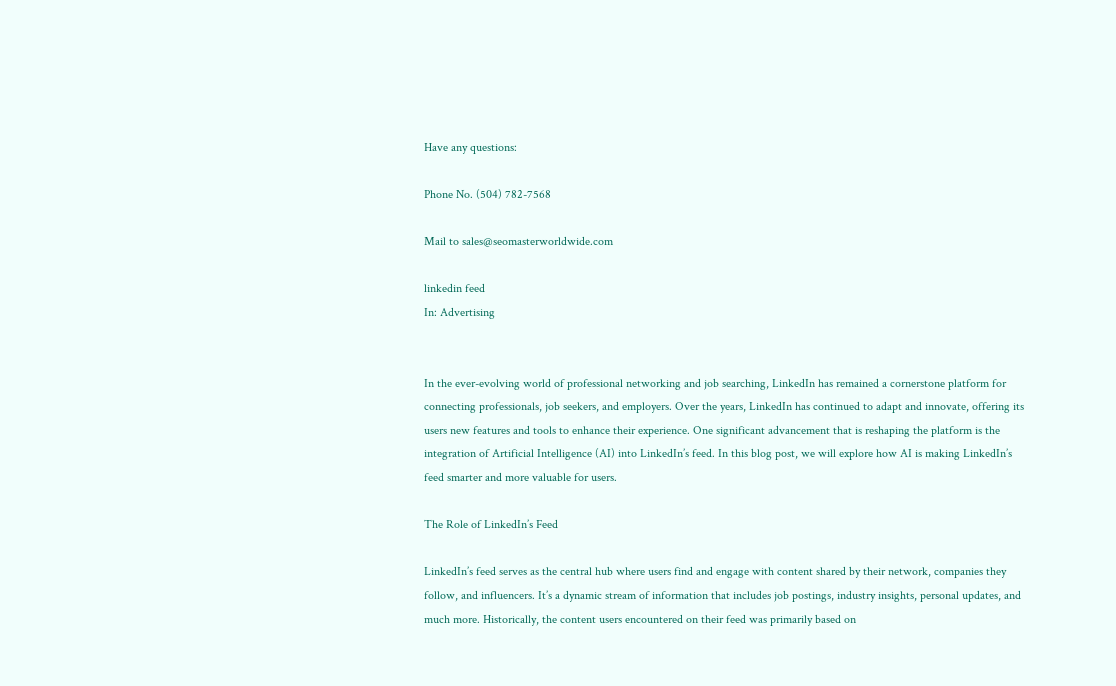Have any questions:

Phone No. (504) 782-7568

Mail to sales@seomasterworldwide.com

linkedin feed
In: Advertising


In the ever-evolving world of professional networking and job searching, LinkedIn has remained a cornerstone platform for connecting professionals, job seekers, and employers. Over the years, LinkedIn has continued to adapt and innovate, offering its users new features and tools to enhance their experience. One significant advancement that is reshaping the platform is the integration of Artificial Intelligence (AI) into LinkedIn’s feed. In this blog post, we will explore how AI is making LinkedIn’s feed smarter and more valuable for users.

The Role of LinkedIn’s Feed

LinkedIn’s feed serves as the central hub where users find and engage with content shared by their network, companies they follow, and influencers. It’s a dynamic stream of information that includes job postings, industry insights, personal updates, and much more. Historically, the content users encountered on their feed was primarily based on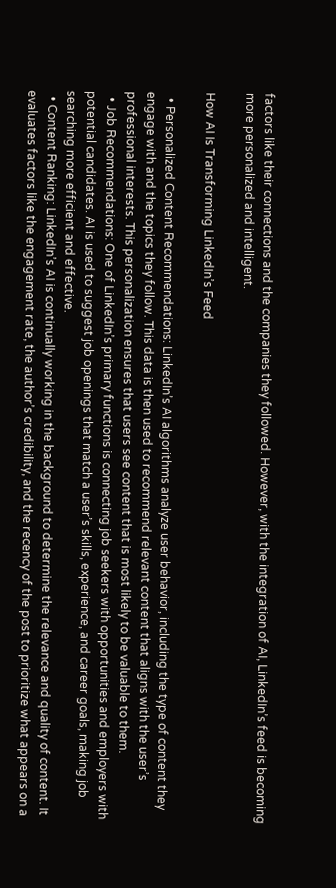factors like their connections and the companies they followed. However, with the integration of AI, LinkedIn’s feed is becoming more personalized and intelligent.

How AI Is Transforming LinkedIn’s Feed

  • Personalized Content Recommendations: LinkedIn’s AI algorithms analyze user behavior, including the type of content they engage with and the topics they follow. This data is then used to recommend relevant content that aligns with the user’s professional interests. This personalization ensures that users see content that is most likely to be valuable to them.
  • Job Recommendations: One of LinkedIn’s primary functions is connecting job seekers with opportunities and employers with potential candidates. AI is used to suggest job openings that match a user’s skills, experience, and career goals, making job searching more efficient and effective.
  • Content Ranking: LinkedIn’s AI is continually working in the background to determine the relevance and quality of content. It evaluates factors like the engagement rate, the author’s credibility, and the recency of the post to prioritize what appears on a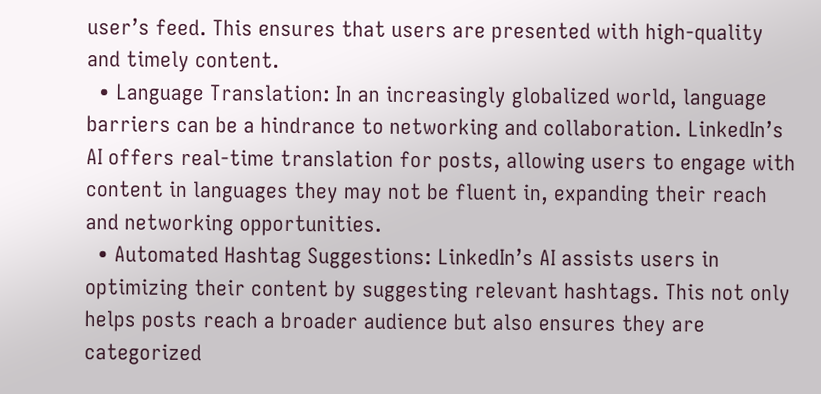user’s feed. This ensures that users are presented with high-quality and timely content.
  • Language Translation: In an increasingly globalized world, language barriers can be a hindrance to networking and collaboration. LinkedIn’s AI offers real-time translation for posts, allowing users to engage with content in languages they may not be fluent in, expanding their reach and networking opportunities.
  • Automated Hashtag Suggestions: LinkedIn’s AI assists users in optimizing their content by suggesting relevant hashtags. This not only helps posts reach a broader audience but also ensures they are categorized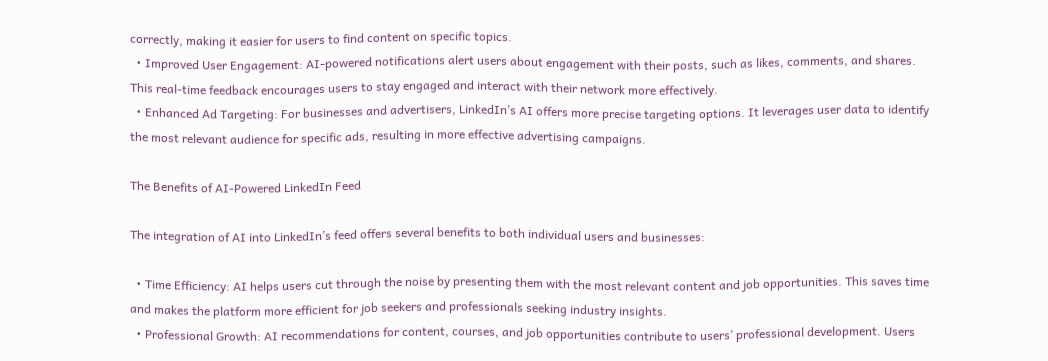correctly, making it easier for users to find content on specific topics.
  • Improved User Engagement: AI-powered notifications alert users about engagement with their posts, such as likes, comments, and shares. This real-time feedback encourages users to stay engaged and interact with their network more effectively.
  • Enhanced Ad Targeting: For businesses and advertisers, LinkedIn’s AI offers more precise targeting options. It leverages user data to identify the most relevant audience for specific ads, resulting in more effective advertising campaigns.

The Benefits of AI-Powered LinkedIn Feed

The integration of AI into LinkedIn’s feed offers several benefits to both individual users and businesses:

  • Time Efficiency: AI helps users cut through the noise by presenting them with the most relevant content and job opportunities. This saves time and makes the platform more efficient for job seekers and professionals seeking industry insights.
  • Professional Growth: AI recommendations for content, courses, and job opportunities contribute to users’ professional development. Users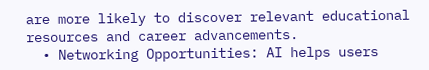are more likely to discover relevant educational resources and career advancements.
  • Networking Opportunities: AI helps users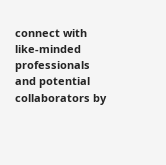connect with like-minded professionals and potential collaborators by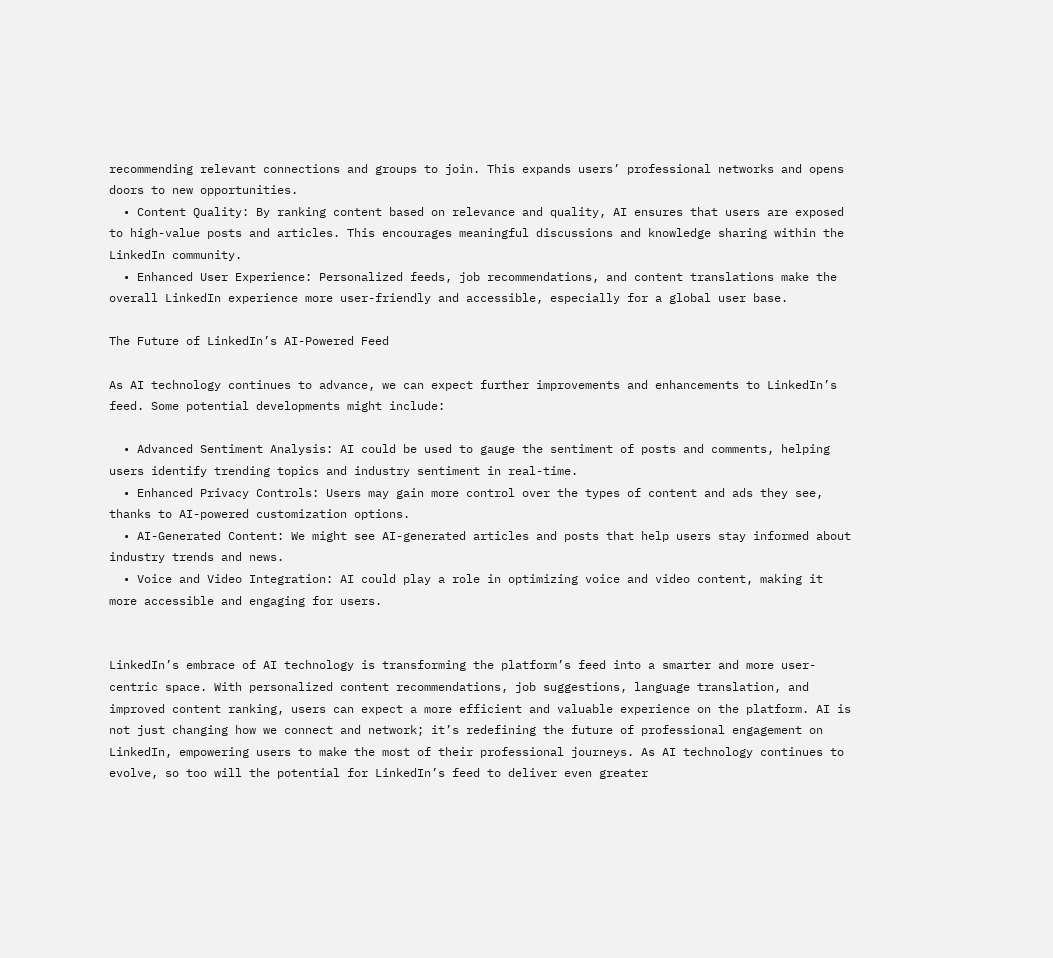recommending relevant connections and groups to join. This expands users’ professional networks and opens doors to new opportunities.
  • Content Quality: By ranking content based on relevance and quality, AI ensures that users are exposed to high-value posts and articles. This encourages meaningful discussions and knowledge sharing within the LinkedIn community.
  • Enhanced User Experience: Personalized feeds, job recommendations, and content translations make the overall LinkedIn experience more user-friendly and accessible, especially for a global user base.

The Future of LinkedIn’s AI-Powered Feed

As AI technology continues to advance, we can expect further improvements and enhancements to LinkedIn’s feed. Some potential developments might include:

  • Advanced Sentiment Analysis: AI could be used to gauge the sentiment of posts and comments, helping users identify trending topics and industry sentiment in real-time.
  • Enhanced Privacy Controls: Users may gain more control over the types of content and ads they see, thanks to AI-powered customization options.
  • AI-Generated Content: We might see AI-generated articles and posts that help users stay informed about industry trends and news.
  • Voice and Video Integration: AI could play a role in optimizing voice and video content, making it more accessible and engaging for users.


LinkedIn’s embrace of AI technology is transforming the platform’s feed into a smarter and more user-centric space. With personalized content recommendations, job suggestions, language translation, and improved content ranking, users can expect a more efficient and valuable experience on the platform. AI is not just changing how we connect and network; it’s redefining the future of professional engagement on LinkedIn, empowering users to make the most of their professional journeys. As AI technology continues to evolve, so too will the potential for LinkedIn’s feed to deliver even greater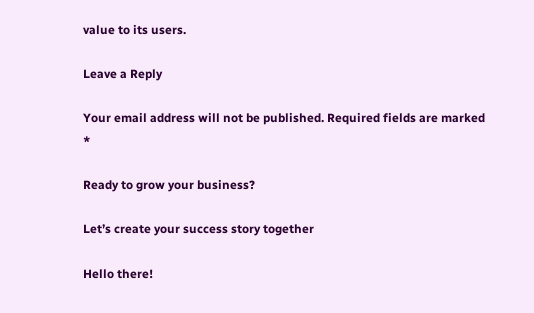value to its users.

Leave a Reply

Your email address will not be published. Required fields are marked *

Ready to grow your business?

Let’s create your success story together

Hello there!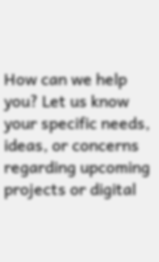How can we help you? Let us know your specific needs, ideas, or concerns regarding upcoming projects or digital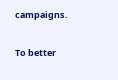campaigns.

To better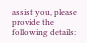assist you, please provide the following details: